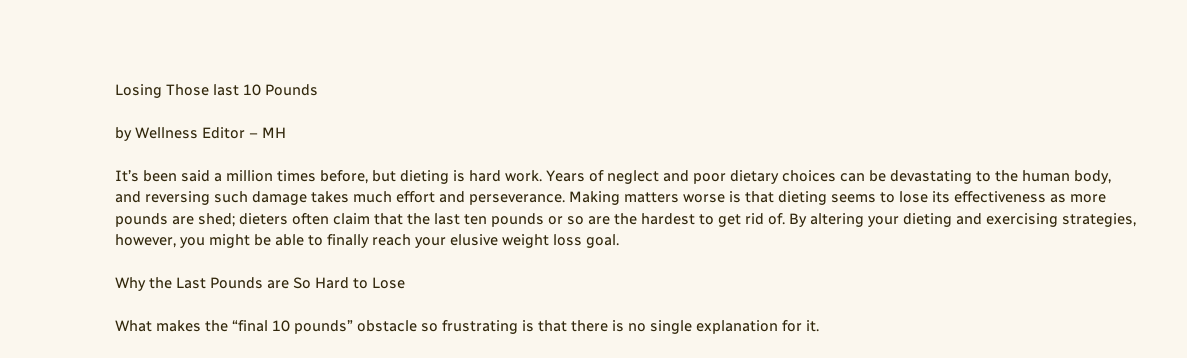Losing Those last 10 Pounds

by Wellness Editor – MH

It’s been said a million times before, but dieting is hard work. Years of neglect and poor dietary choices can be devastating to the human body, and reversing such damage takes much effort and perseverance. Making matters worse is that dieting seems to lose its effectiveness as more pounds are shed; dieters often claim that the last ten pounds or so are the hardest to get rid of. By altering your dieting and exercising strategies, however, you might be able to finally reach your elusive weight loss goal.

Why the Last Pounds are So Hard to Lose

What makes the “final 10 pounds” obstacle so frustrating is that there is no single explanation for it.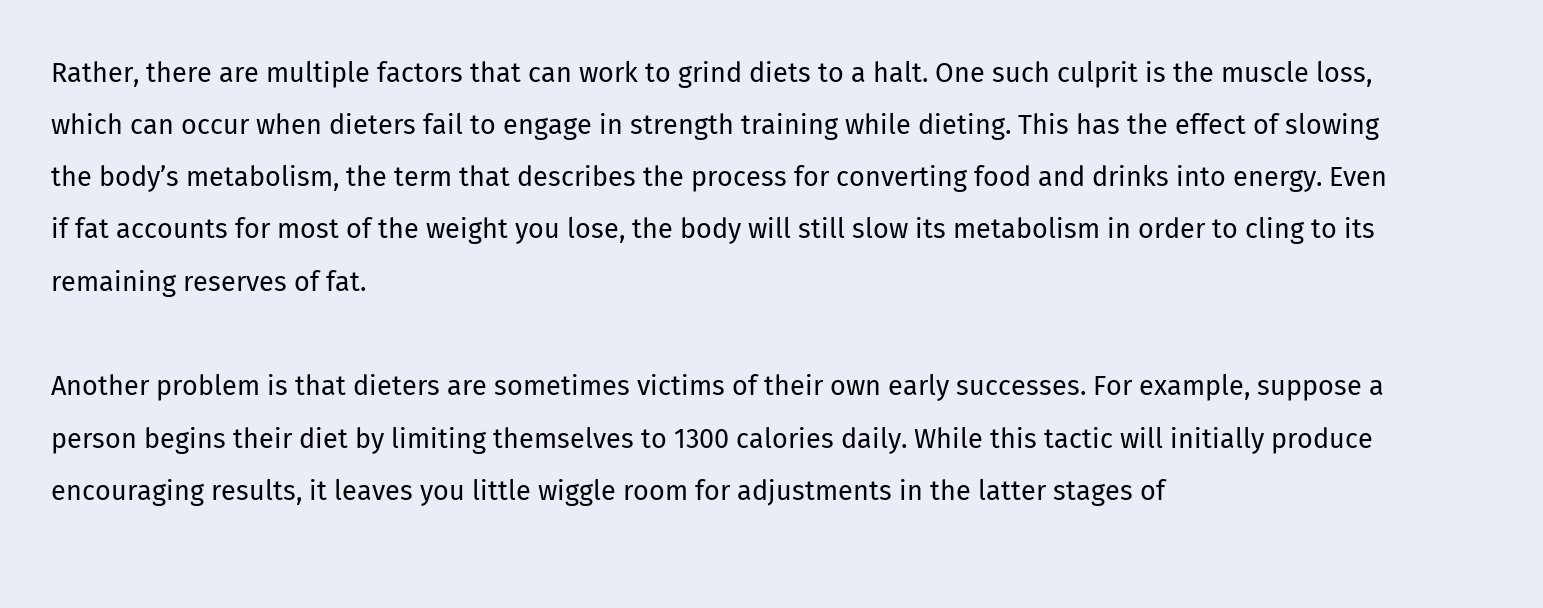Rather, there are multiple factors that can work to grind diets to a halt. One such culprit is the muscle loss, which can occur when dieters fail to engage in strength training while dieting. This has the effect of slowing the body’s metabolism, the term that describes the process for converting food and drinks into energy. Even if fat accounts for most of the weight you lose, the body will still slow its metabolism in order to cling to its remaining reserves of fat.

Another problem is that dieters are sometimes victims of their own early successes. For example, suppose a person begins their diet by limiting themselves to 1300 calories daily. While this tactic will initially produce encouraging results, it leaves you little wiggle room for adjustments in the latter stages of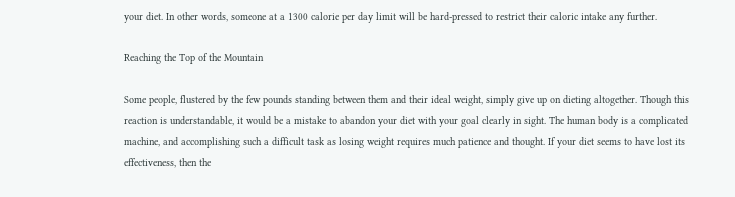your diet. In other words, someone at a 1300 calorie per day limit will be hard-pressed to restrict their caloric intake any further.

Reaching the Top of the Mountain

Some people, flustered by the few pounds standing between them and their ideal weight, simply give up on dieting altogether. Though this reaction is understandable, it would be a mistake to abandon your diet with your goal clearly in sight. The human body is a complicated machine, and accomplishing such a difficult task as losing weight requires much patience and thought. If your diet seems to have lost its effectiveness, then the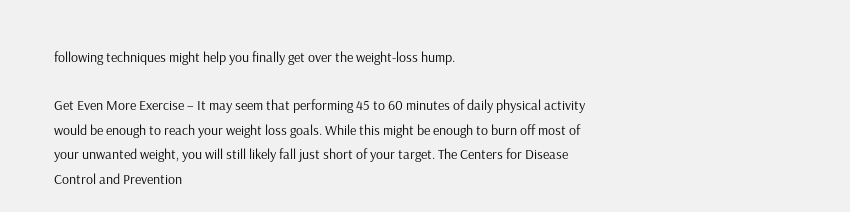following techniques might help you finally get over the weight-loss hump.

Get Even More Exercise – It may seem that performing 45 to 60 minutes of daily physical activity would be enough to reach your weight loss goals. While this might be enough to burn off most of your unwanted weight, you will still likely fall just short of your target. The Centers for Disease Control and Prevention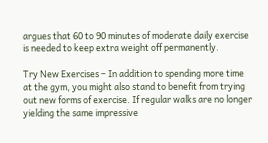argues that 60 to 90 minutes of moderate daily exercise is needed to keep extra weight off permanently.

Try New Exercises – In addition to spending more time at the gym, you might also stand to benefit from trying out new forms of exercise. If regular walks are no longer yielding the same impressive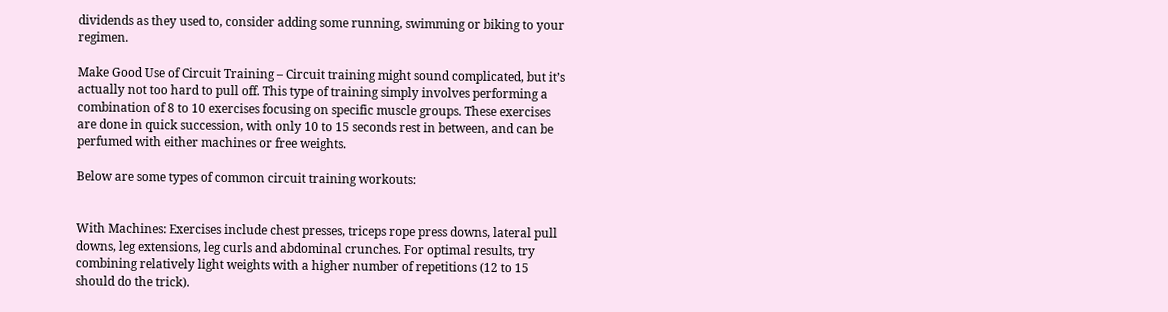dividends as they used to, consider adding some running, swimming or biking to your regimen.

Make Good Use of Circuit Training – Circuit training might sound complicated, but it’s actually not too hard to pull off. This type of training simply involves performing a combination of 8 to 10 exercises focusing on specific muscle groups. These exercises are done in quick succession, with only 10 to 15 seconds rest in between, and can be perfumed with either machines or free weights.

Below are some types of common circuit training workouts:


With Machines: Exercises include chest presses, triceps rope press downs, lateral pull downs, leg extensions, leg curls and abdominal crunches. For optimal results, try combining relatively light weights with a higher number of repetitions (12 to 15 should do the trick).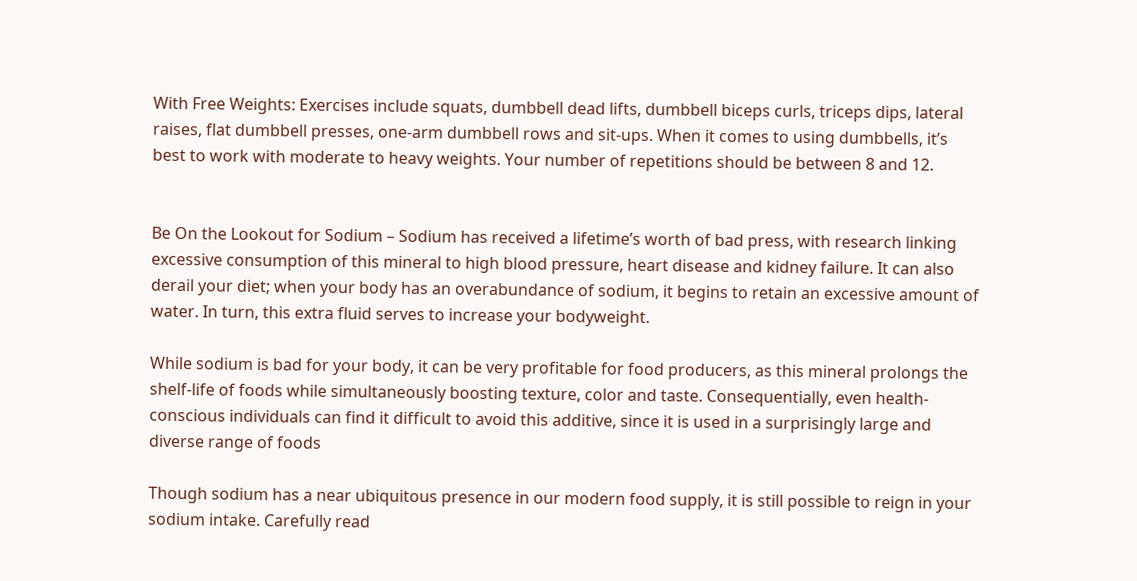With Free Weights: Exercises include squats, dumbbell dead lifts, dumbbell biceps curls, triceps dips, lateral raises, flat dumbbell presses, one-arm dumbbell rows and sit-ups. When it comes to using dumbbells, it’s best to work with moderate to heavy weights. Your number of repetitions should be between 8 and 12.


Be On the Lookout for Sodium – Sodium has received a lifetime’s worth of bad press, with research linking excessive consumption of this mineral to high blood pressure, heart disease and kidney failure. It can also derail your diet; when your body has an overabundance of sodium, it begins to retain an excessive amount of water. In turn, this extra fluid serves to increase your bodyweight.

While sodium is bad for your body, it can be very profitable for food producers, as this mineral prolongs the shelf-life of foods while simultaneously boosting texture, color and taste. Consequentially, even health-conscious individuals can find it difficult to avoid this additive, since it is used in a surprisingly large and diverse range of foods

Though sodium has a near ubiquitous presence in our modern food supply, it is still possible to reign in your sodium intake. Carefully read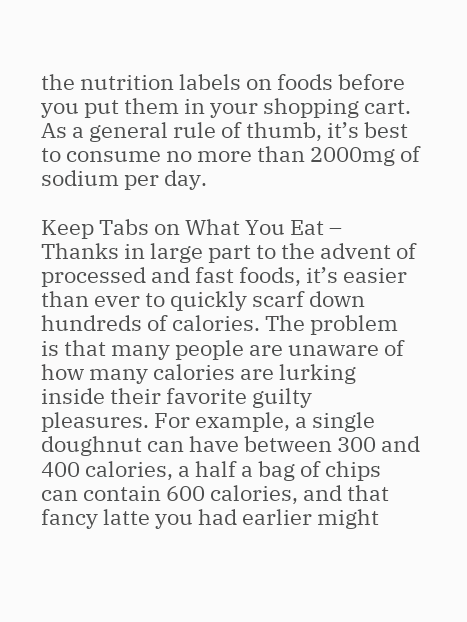the nutrition labels on foods before you put them in your shopping cart. As a general rule of thumb, it’s best to consume no more than 2000mg of sodium per day.

Keep Tabs on What You Eat – Thanks in large part to the advent of processed and fast foods, it’s easier than ever to quickly scarf down hundreds of calories. The problem is that many people are unaware of how many calories are lurking inside their favorite guilty pleasures. For example, a single doughnut can have between 300 and 400 calories, a half a bag of chips can contain 600 calories, and that fancy latte you had earlier might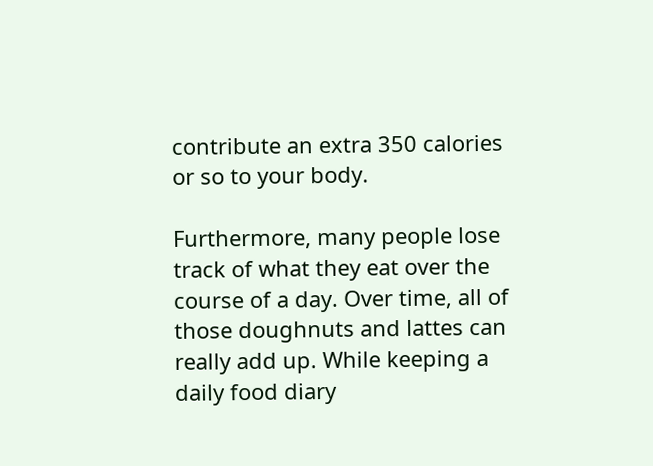contribute an extra 350 calories or so to your body.

Furthermore, many people lose track of what they eat over the course of a day. Over time, all of those doughnuts and lattes can really add up. While keeping a daily food diary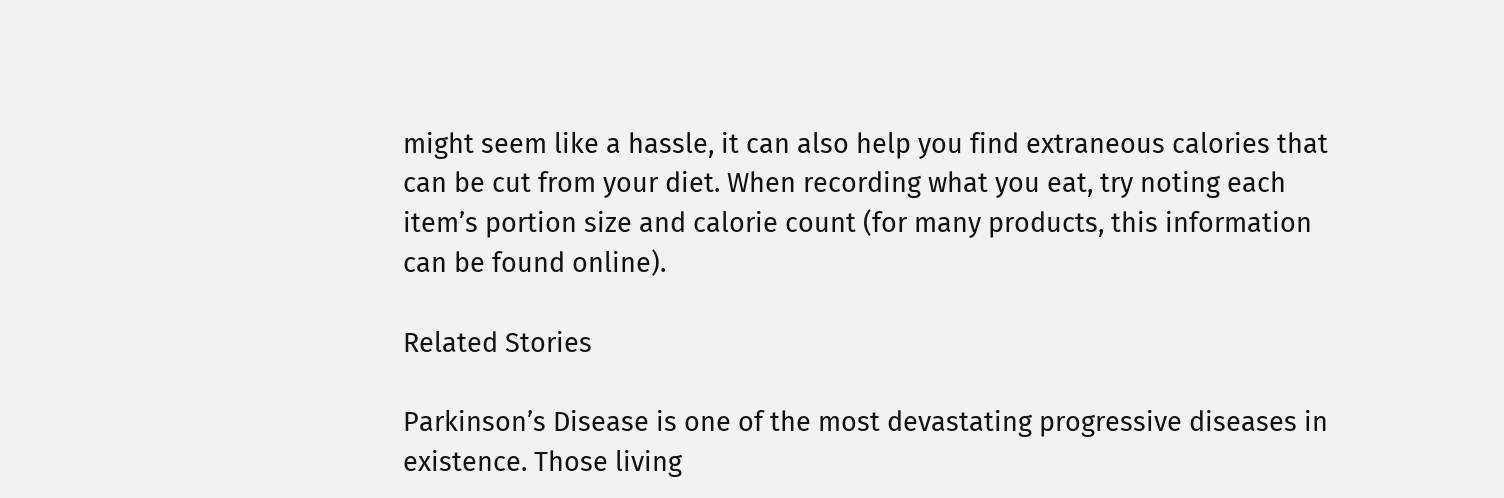might seem like a hassle, it can also help you find extraneous calories that can be cut from your diet. When recording what you eat, try noting each item’s portion size and calorie count (for many products, this information can be found online).

Related Stories

Parkinson’s Disease is one of the most devastating progressive diseases in existence. Those living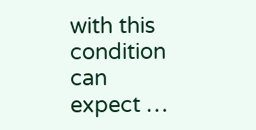with this condition can expect …